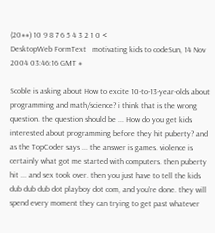(20##) 10 9 8 7 6 5 4 3 2 1 0 <
DesktopWeb FormText   motivating kids to codeSun, 14 Nov 2004 03:46:16 GMT #

Scoble is asking about How to excite 10-to-13-year-olds about programming and math/science? i think that is the wrong question. the question should be ... How do you get kids interested about programming before they hit puberty? and as the TopCoder says ... the answer is games. violence is certainly what got me started with computers. then puberty hit ... and sex took over. then you just have to tell the kids dub dub dub dot playboy dot com, and you're done. they will spend every moment they can trying to get past whatever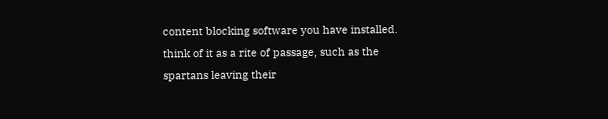content blocking software you have installed. think of it as a rite of passage, such as the spartans leaving their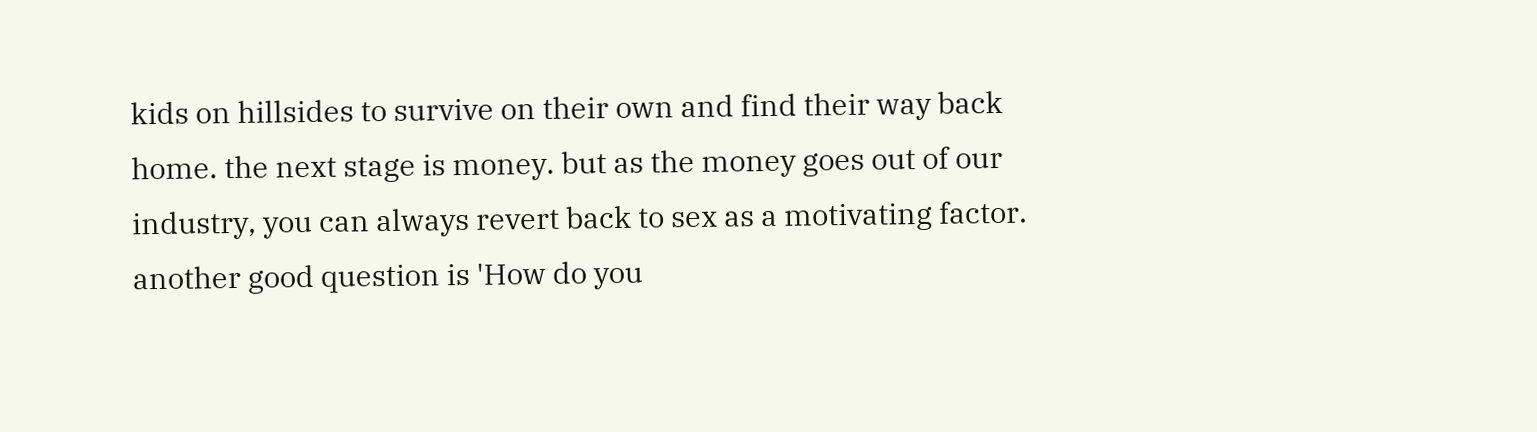kids on hillsides to survive on their own and find their way back home. the next stage is money. but as the money goes out of our industry, you can always revert back to sex as a motivating factor. another good question is 'How do you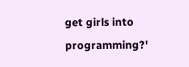get girls into programming?'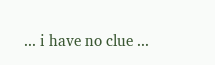... i have no clue ...